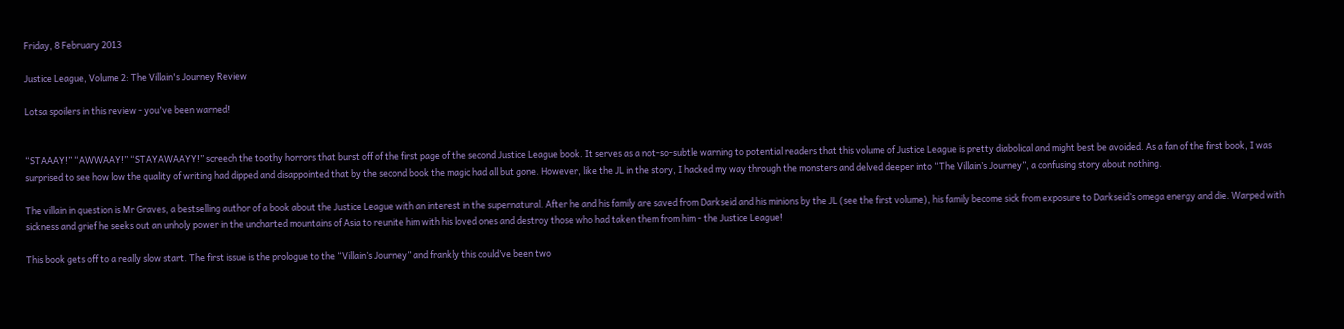Friday, 8 February 2013

Justice League, Volume 2: The Villain's Journey Review

Lotsa spoilers in this review - you've been warned!


“STAAAY!” “AWWAAY!” “STAYAWAAYY!” screech the toothy horrors that burst off of the first page of the second Justice League book. It serves as a not-so-subtle warning to potential readers that this volume of Justice League is pretty diabolical and might best be avoided. As a fan of the first book, I was surprised to see how low the quality of writing had dipped and disappointed that by the second book the magic had all but gone. However, like the JL in the story, I hacked my way through the monsters and delved deeper into “The Villain’s Journey”, a confusing story about nothing.

The villain in question is Mr Graves, a bestselling author of a book about the Justice League with an interest in the supernatural. After he and his family are saved from Darkseid and his minions by the JL (see the first volume), his family become sick from exposure to Darkseid’s omega energy and die. Warped with sickness and grief he seeks out an unholy power in the uncharted mountains of Asia to reunite him with his loved ones and destroy those who had taken them from him - the Justice League!

This book gets off to a really slow start. The first issue is the prologue to the “Villain’s Journey” and frankly this could’ve been two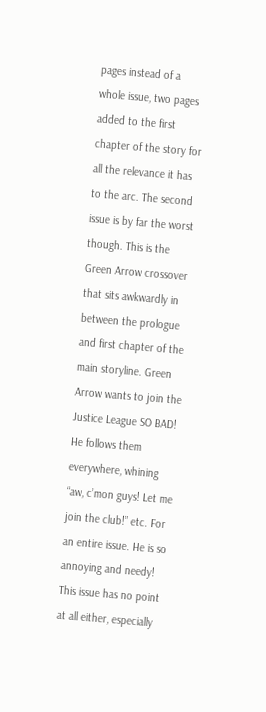pages instead of a whole issue, two pages added to the first chapter of the story for all the relevance it has to the arc. The second issue is by far the worst though. This is the Green Arrow crossover that sits awkwardly in between the prologue and first chapter of the main storyline. Green Arrow wants to join the Justice League SO BAD! He follows them everywhere, whining “aw, c’mon guys! Let me join the club!” etc. For an entire issue. He is so annoying and needy! This issue has no point at all either, especially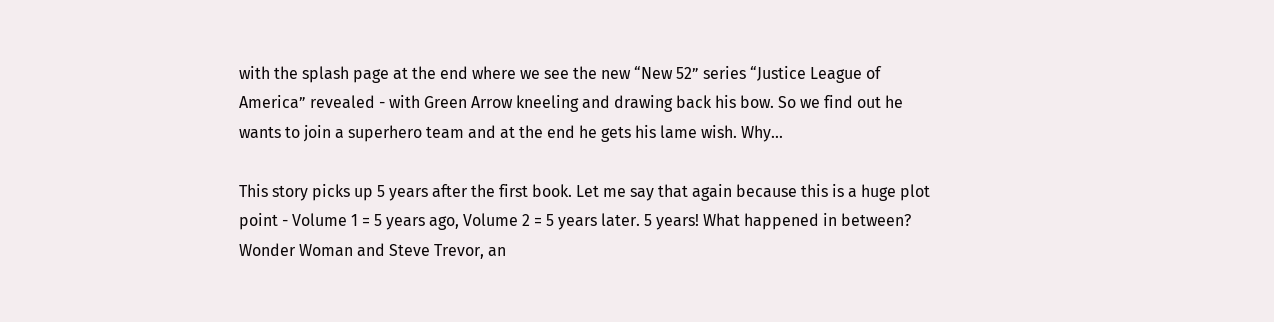with the splash page at the end where we see the new “New 52” series “Justice League of America” revealed - with Green Arrow kneeling and drawing back his bow. So we find out he wants to join a superhero team and at the end he gets his lame wish. Why...

This story picks up 5 years after the first book. Let me say that again because this is a huge plot point - Volume 1 = 5 years ago, Volume 2 = 5 years later. 5 years! What happened in between? Wonder Woman and Steve Trevor, an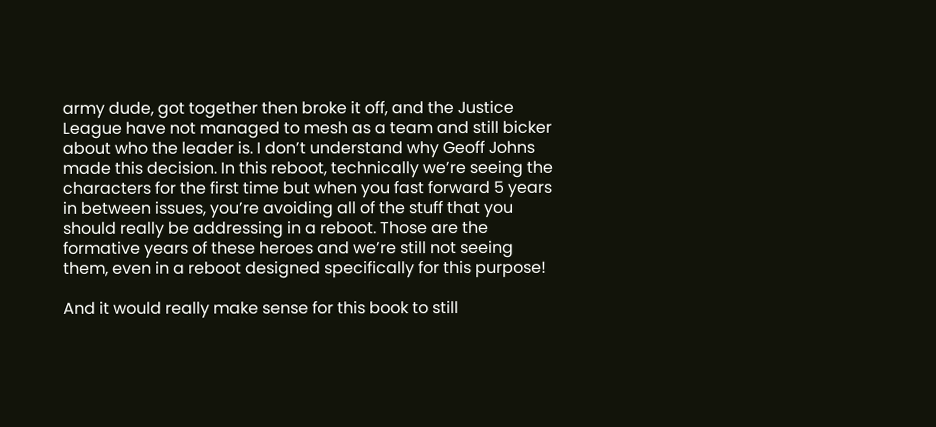army dude, got together then broke it off, and the Justice League have not managed to mesh as a team and still bicker about who the leader is. I don’t understand why Geoff Johns made this decision. In this reboot, technically we’re seeing the characters for the first time but when you fast forward 5 years in between issues, you’re avoiding all of the stuff that you should really be addressing in a reboot. Those are the formative years of these heroes and we’re still not seeing them, even in a reboot designed specifically for this purpose!

And it would really make sense for this book to still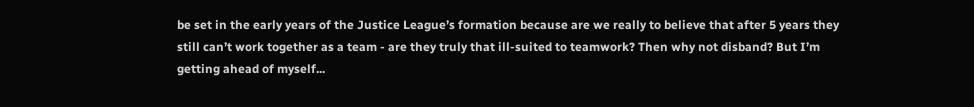be set in the early years of the Justice League’s formation because are we really to believe that after 5 years they still can’t work together as a team - are they truly that ill-suited to teamwork? Then why not disband? But I’m getting ahead of myself...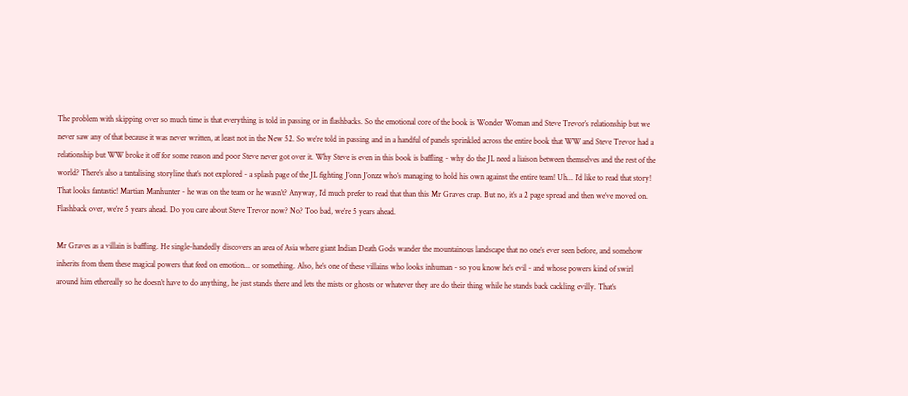The problem with skipping over so much time is that everything is told in passing or in flashbacks. So the emotional core of the book is Wonder Woman and Steve Trevor’s relationship but we never saw any of that because it was never written, at least not in the New 52. So we’re told in passing and in a handful of panels sprinkled across the entire book that WW and Steve Trevor had a relationship but WW broke it off for some reason and poor Steve never got over it. Why Steve is even in this book is baffling - why do the JL need a liaison between themselves and the rest of the world? There’s also a tantalising storyline that’s not explored - a splash page of the JL fighting J’onn J’onzz who’s managing to hold his own against the entire team! Uh... I’d like to read that story! That looks fantastic! Martian Manhunter - he was on the team or he wasn’t? Anyway, I’d much prefer to read that than this Mr Graves crap. But no, it’s a 2 page spread and then we’ve moved on. Flashback over, we’re 5 years ahead. Do you care about Steve Trevor now? No? Too bad, we’re 5 years ahead.

Mr Graves as a villain is baffling. He single-handedly discovers an area of Asia where giant Indian Death Gods wander the mountainous landscape that no one’s ever seen before, and somehow inherits from them these magical powers that feed on emotion... or something. Also, he’s one of these villains who looks inhuman - so you know he’s evil - and whose powers kind of swirl around him ethereally so he doesn’t have to do anything, he just stands there and lets the mists or ghosts or whatever they are do their thing while he stands back cackling evilly. That’s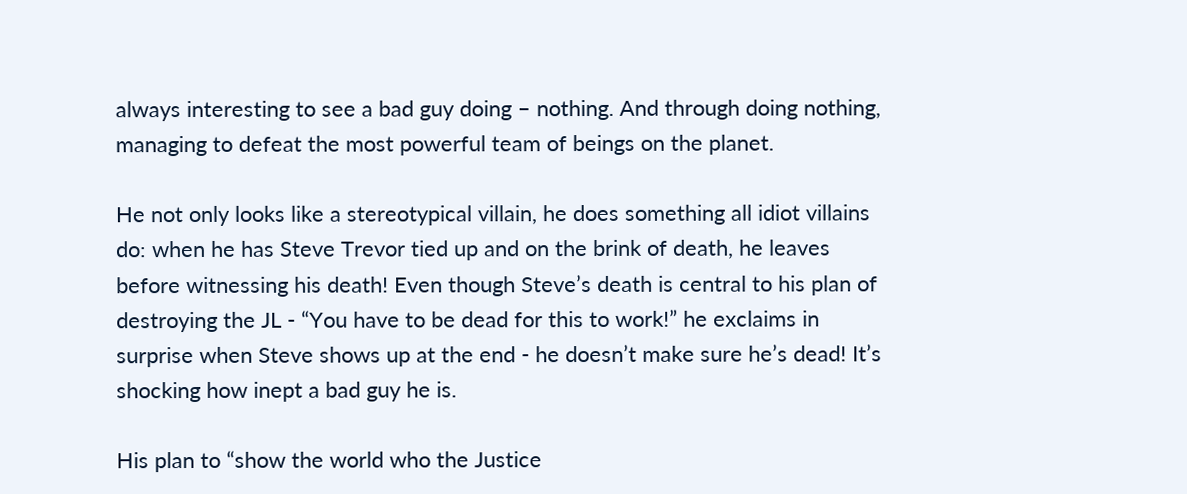always interesting to see a bad guy doing – nothing. And through doing nothing, managing to defeat the most powerful team of beings on the planet.

He not only looks like a stereotypical villain, he does something all idiot villains do: when he has Steve Trevor tied up and on the brink of death, he leaves before witnessing his death! Even though Steve’s death is central to his plan of destroying the JL - “You have to be dead for this to work!” he exclaims in surprise when Steve shows up at the end - he doesn’t make sure he’s dead! It’s shocking how inept a bad guy he is.

His plan to “show the world who the Justice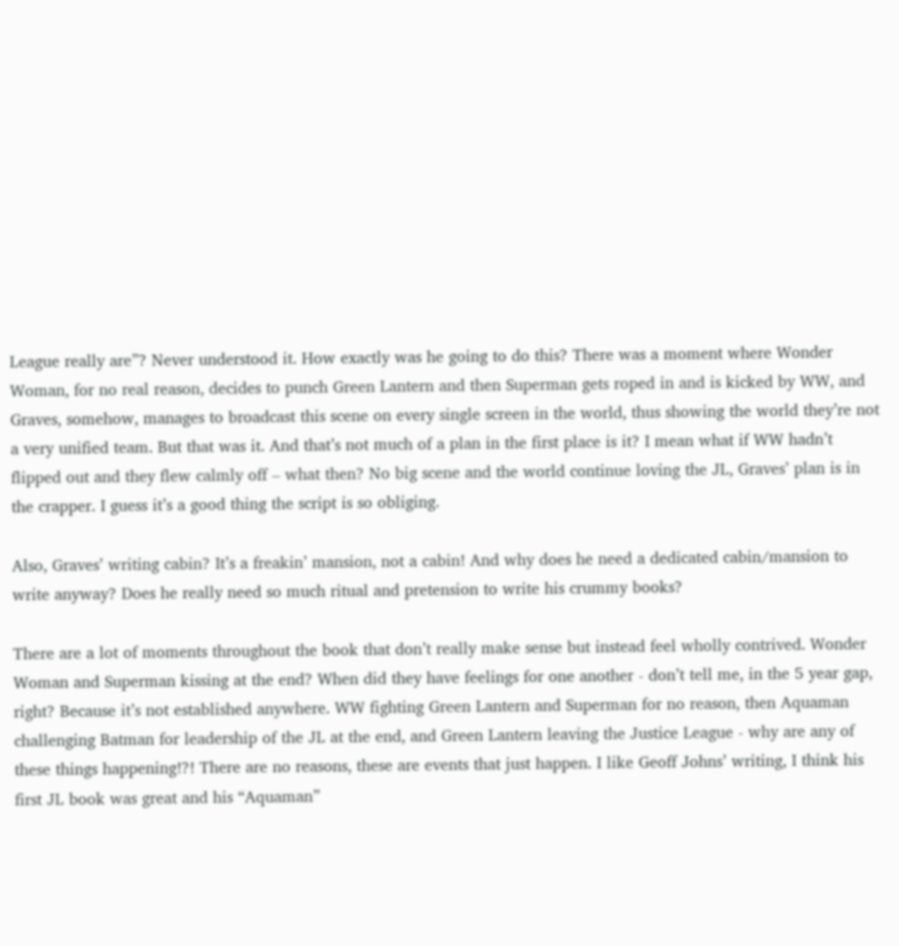League really are”? Never understood it. How exactly was he going to do this? There was a moment where Wonder Woman, for no real reason, decides to punch Green Lantern and then Superman gets roped in and is kicked by WW, and Graves, somehow, manages to broadcast this scene on every single screen in the world, thus showing the world they’re not a very unified team. But that was it. And that’s not much of a plan in the first place is it? I mean what if WW hadn’t flipped out and they flew calmly off – what then? No big scene and the world continue loving the JL, Graves’ plan is in the crapper. I guess it’s a good thing the script is so obliging.

Also, Graves’ writing cabin? It’s a freakin’ mansion, not a cabin! And why does he need a dedicated cabin/mansion to write anyway? Does he really need so much ritual and pretension to write his crummy books?

There are a lot of moments throughout the book that don’t really make sense but instead feel wholly contrived. Wonder Woman and Superman kissing at the end? When did they have feelings for one another - don’t tell me, in the 5 year gap, right? Because it’s not established anywhere. WW fighting Green Lantern and Superman for no reason, then Aquaman challenging Batman for leadership of the JL at the end, and Green Lantern leaving the Justice League - why are any of these things happening!?! There are no reasons, these are events that just happen. I like Geoff Johns’ writing, I think his first JL book was great and his “Aquaman”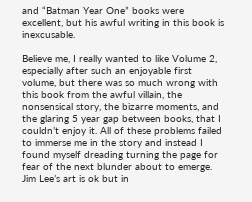and “Batman Year One” books were excellent, but his awful writing in this book is inexcusable.

Believe me, I really wanted to like Volume 2, especially after such an enjoyable first volume, but there was so much wrong with this book from the awful villain, the nonsensical story, the bizarre moments, and the glaring 5 year gap between books, that I couldn’t enjoy it. All of these problems failed to immerse me in the story and instead I found myself dreading turning the page for fear of the next blunder about to emerge. Jim Lee’s art is ok but in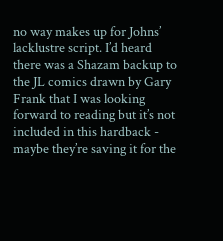no way makes up for Johns’ lacklustre script. I’d heard there was a Shazam backup to the JL comics drawn by Gary Frank that I was looking forward to reading but it’s not included in this hardback - maybe they’re saving it for the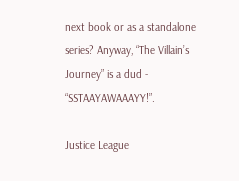next book or as a standalone series? Anyway, “The Villain’s Journey” is a dud - “SSTAAYAWAAAYY!”.

Justice League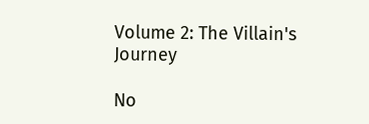Volume 2: The Villain's Journey

No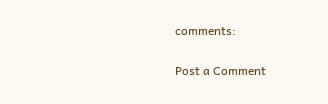comments:

Post a Comment